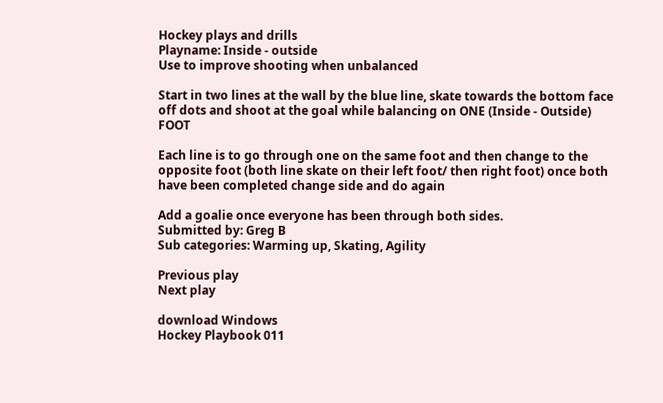Hockey plays and drills
Playname: Inside - outside
Use to improve shooting when unbalanced

Start in two lines at the wall by the blue line, skate towards the bottom face off dots and shoot at the goal while balancing on ONE (Inside - Outside) FOOT

Each line is to go through one on the same foot and then change to the opposite foot (both line skate on their left foot/ then right foot) once both have been completed change side and do again

Add a goalie once everyone has been through both sides.
Submitted by: Greg B
Sub categories: Warming up, Skating, Agility

Previous play
Next play

download Windows
Hockey Playbook 011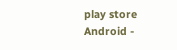play store Android -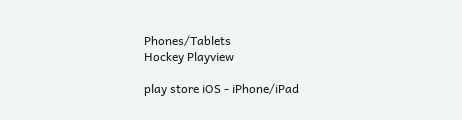Phones/Tablets
Hockey Playview

play store iOS - iPhone/iPad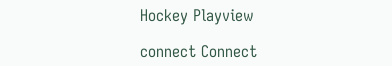Hockey Playview

connect Connect